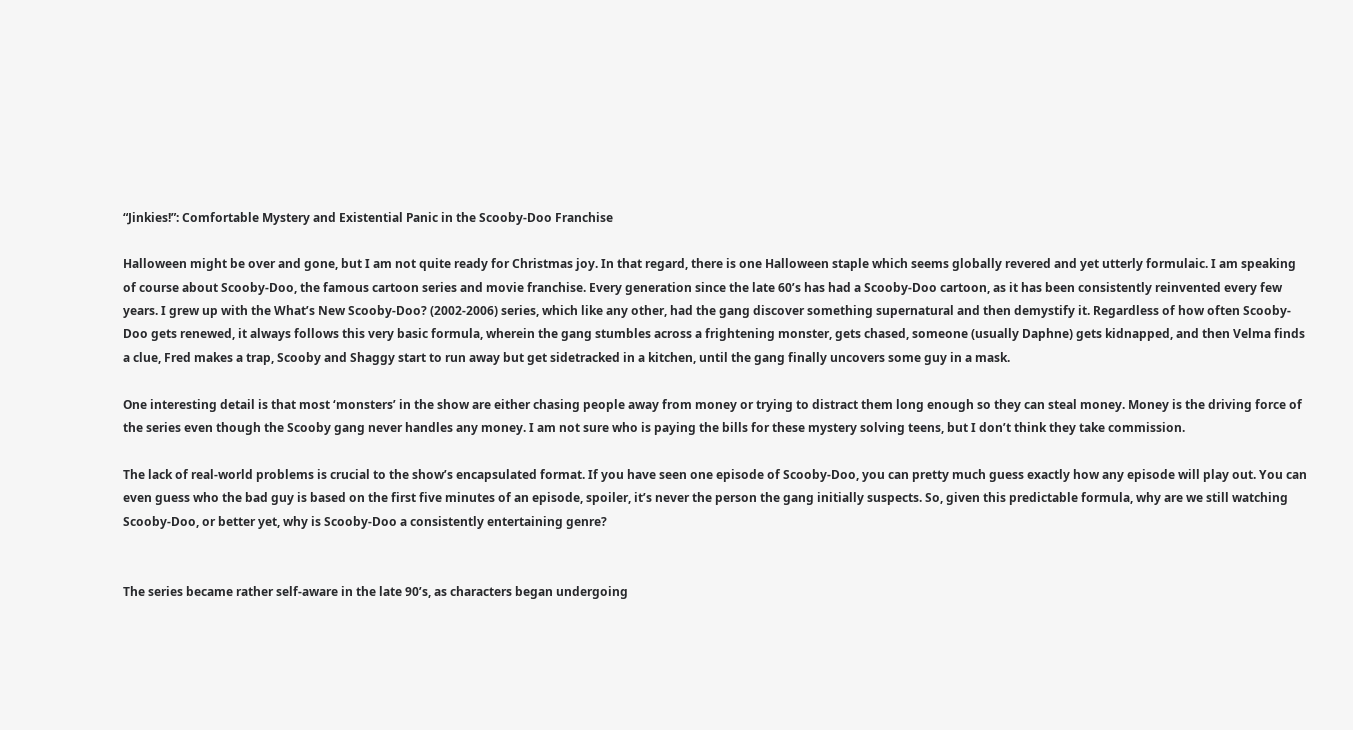“Jinkies!”: Comfortable Mystery and Existential Panic in the Scooby-Doo Franchise

Halloween might be over and gone, but I am not quite ready for Christmas joy. In that regard, there is one Halloween staple which seems globally revered and yet utterly formulaic. I am speaking of course about Scooby-Doo, the famous cartoon series and movie franchise. Every generation since the late 60’s has had a Scooby-Doo cartoon, as it has been consistently reinvented every few years. I grew up with the What’s New Scooby-Doo? (2002-2006) series, which like any other, had the gang discover something supernatural and then demystify it. Regardless of how often Scooby-Doo gets renewed, it always follows this very basic formula, wherein the gang stumbles across a frightening monster, gets chased, someone (usually Daphne) gets kidnapped, and then Velma finds a clue, Fred makes a trap, Scooby and Shaggy start to run away but get sidetracked in a kitchen, until the gang finally uncovers some guy in a mask.

One interesting detail is that most ‘monsters’ in the show are either chasing people away from money or trying to distract them long enough so they can steal money. Money is the driving force of the series even though the Scooby gang never handles any money. I am not sure who is paying the bills for these mystery solving teens, but I don’t think they take commission.

The lack of real-world problems is crucial to the show’s encapsulated format. If you have seen one episode of Scooby-Doo, you can pretty much guess exactly how any episode will play out. You can even guess who the bad guy is based on the first five minutes of an episode, spoiler, it’s never the person the gang initially suspects. So, given this predictable formula, why are we still watching Scooby-Doo, or better yet, why is Scooby-Doo a consistently entertaining genre?


The series became rather self-aware in the late 90’s, as characters began undergoing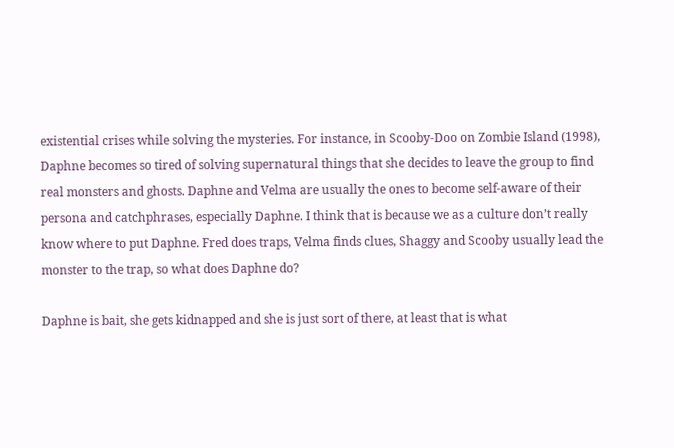existential crises while solving the mysteries. For instance, in Scooby-Doo on Zombie Island (1998), Daphne becomes so tired of solving supernatural things that she decides to leave the group to find real monsters and ghosts. Daphne and Velma are usually the ones to become self-aware of their persona and catchphrases, especially Daphne. I think that is because we as a culture don’t really know where to put Daphne. Fred does traps, Velma finds clues, Shaggy and Scooby usually lead the monster to the trap, so what does Daphne do?

Daphne is bait, she gets kidnapped and she is just sort of there, at least that is what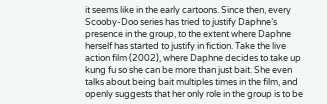it seems like in the early cartoons. Since then, every Scooby-Doo series has tried to justify Daphne’s presence in the group, to the extent where Daphne herself has started to justify in fiction. Take the live action film (2002), where Daphne decides to take up kung fu so she can be more than just bait. She even talks about being bait multiples times in the film, and openly suggests that her only role in the group is to be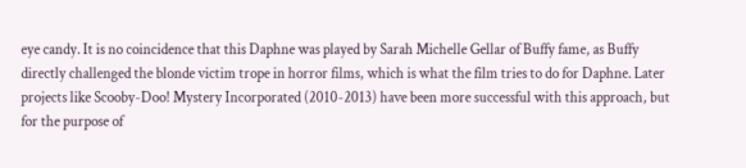eye candy. It is no coincidence that this Daphne was played by Sarah Michelle Gellar of Buffy fame, as Buffy directly challenged the blonde victim trope in horror films, which is what the film tries to do for Daphne. Later projects like Scooby-Doo! Mystery Incorporated (2010-2013) have been more successful with this approach, but for the purpose of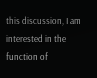this discussion, I am interested in the function of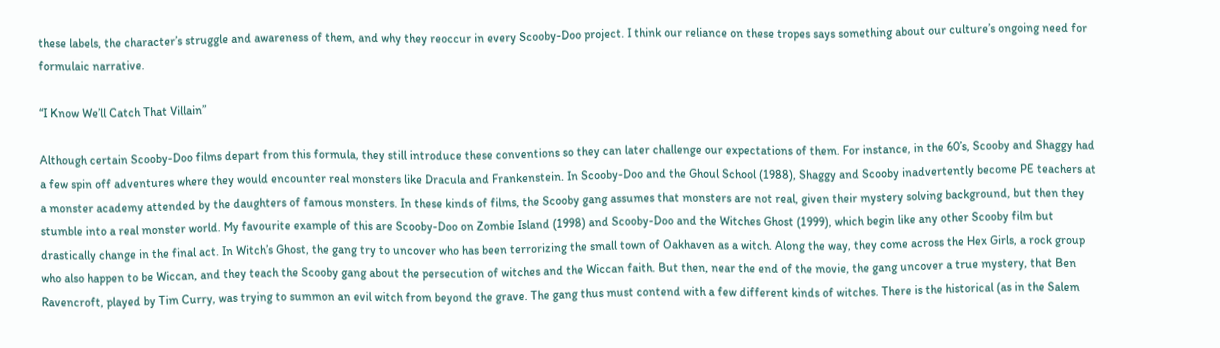these labels, the character’s struggle and awareness of them, and why they reoccur in every Scooby-Doo project. I think our reliance on these tropes says something about our culture’s ongoing need for formulaic narrative.

“I Know We’ll Catch That Villain”

Although certain Scooby-Doo films depart from this formula, they still introduce these conventions so they can later challenge our expectations of them. For instance, in the 60’s, Scooby and Shaggy had a few spin off adventures where they would encounter real monsters like Dracula and Frankenstein. In Scooby-Doo and the Ghoul School (1988), Shaggy and Scooby inadvertently become PE teachers at a monster academy attended by the daughters of famous monsters. In these kinds of films, the Scooby gang assumes that monsters are not real, given their mystery solving background, but then they stumble into a real monster world. My favourite example of this are Scooby-Doo on Zombie Island (1998) and Scooby-Doo and the Witches Ghost (1999), which begin like any other Scooby film but drastically change in the final act. In Witch’s Ghost, the gang try to uncover who has been terrorizing the small town of Oakhaven as a witch. Along the way, they come across the Hex Girls, a rock group who also happen to be Wiccan, and they teach the Scooby gang about the persecution of witches and the Wiccan faith. But then, near the end of the movie, the gang uncover a true mystery, that Ben Ravencroft, played by Tim Curry, was trying to summon an evil witch from beyond the grave. The gang thus must contend with a few different kinds of witches. There is the historical (as in the Salem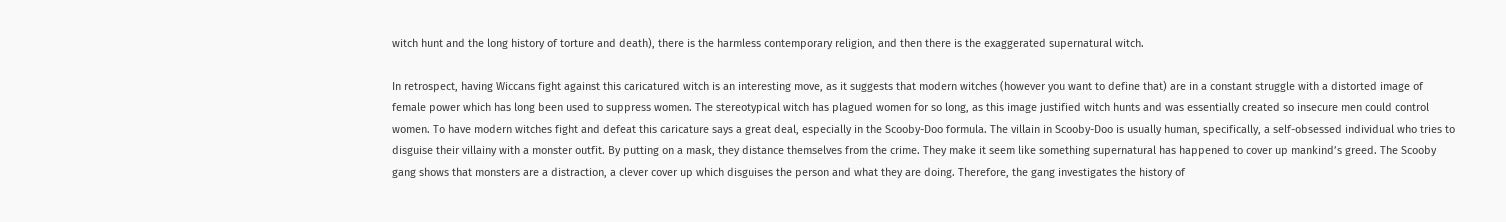witch hunt and the long history of torture and death), there is the harmless contemporary religion, and then there is the exaggerated supernatural witch.

In retrospect, having Wiccans fight against this caricatured witch is an interesting move, as it suggests that modern witches (however you want to define that) are in a constant struggle with a distorted image of female power which has long been used to suppress women. The stereotypical witch has plagued women for so long, as this image justified witch hunts and was essentially created so insecure men could control women. To have modern witches fight and defeat this caricature says a great deal, especially in the Scooby-Doo formula. The villain in Scooby-Doo is usually human, specifically, a self-obsessed individual who tries to disguise their villainy with a monster outfit. By putting on a mask, they distance themselves from the crime. They make it seem like something supernatural has happened to cover up mankind’s greed. The Scooby gang shows that monsters are a distraction, a clever cover up which disguises the person and what they are doing. Therefore, the gang investigates the history of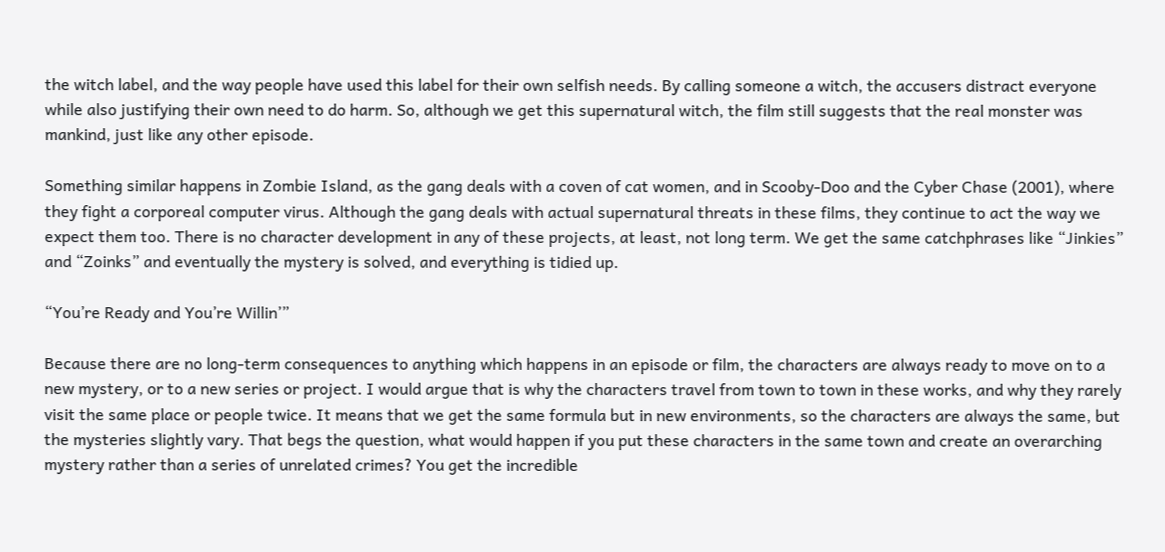the witch label, and the way people have used this label for their own selfish needs. By calling someone a witch, the accusers distract everyone while also justifying their own need to do harm. So, although we get this supernatural witch, the film still suggests that the real monster was mankind, just like any other episode.

Something similar happens in Zombie Island, as the gang deals with a coven of cat women, and in Scooby-Doo and the Cyber Chase (2001), where they fight a corporeal computer virus. Although the gang deals with actual supernatural threats in these films, they continue to act the way we expect them too. There is no character development in any of these projects, at least, not long term. We get the same catchphrases like “Jinkies” and “Zoinks” and eventually the mystery is solved, and everything is tidied up.

“You’re Ready and You’re Willin’”

Because there are no long-term consequences to anything which happens in an episode or film, the characters are always ready to move on to a new mystery, or to a new series or project. I would argue that is why the characters travel from town to town in these works, and why they rarely visit the same place or people twice. It means that we get the same formula but in new environments, so the characters are always the same, but the mysteries slightly vary. That begs the question, what would happen if you put these characters in the same town and create an overarching mystery rather than a series of unrelated crimes? You get the incredible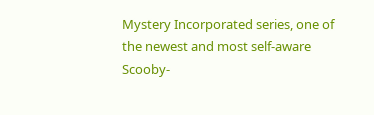Mystery Incorporated series, one of the newest and most self-aware Scooby-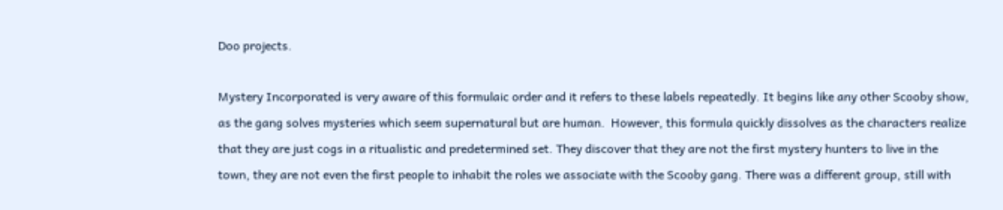Doo projects.

Mystery Incorporated is very aware of this formulaic order and it refers to these labels repeatedly. It begins like any other Scooby show, as the gang solves mysteries which seem supernatural but are human.  However, this formula quickly dissolves as the characters realize that they are just cogs in a ritualistic and predetermined set. They discover that they are not the first mystery hunters to live in the town, they are not even the first people to inhabit the roles we associate with the Scooby gang. There was a different group, still with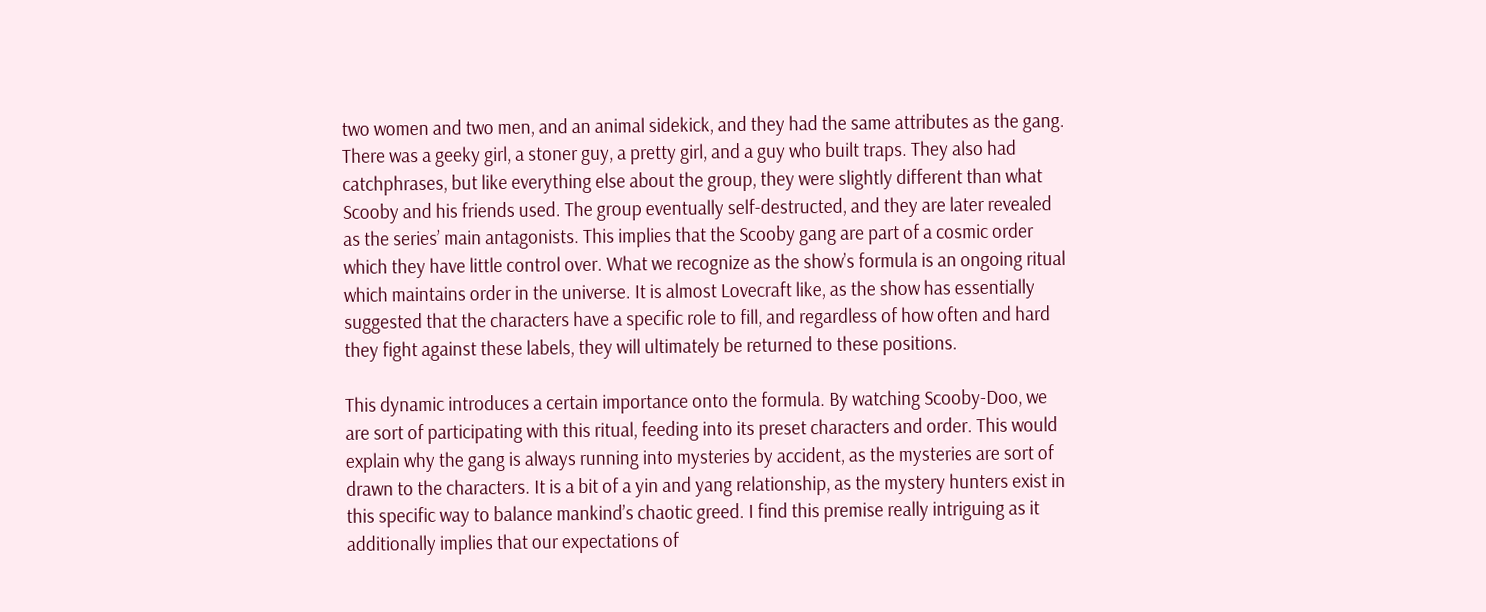two women and two men, and an animal sidekick, and they had the same attributes as the gang. There was a geeky girl, a stoner guy, a pretty girl, and a guy who built traps. They also had catchphrases, but like everything else about the group, they were slightly different than what Scooby and his friends used. The group eventually self-destructed, and they are later revealed as the series’ main antagonists. This implies that the Scooby gang are part of a cosmic order which they have little control over. What we recognize as the show’s formula is an ongoing ritual which maintains order in the universe. It is almost Lovecraft like, as the show has essentially suggested that the characters have a specific role to fill, and regardless of how often and hard they fight against these labels, they will ultimately be returned to these positions.

This dynamic introduces a certain importance onto the formula. By watching Scooby-Doo, we are sort of participating with this ritual, feeding into its preset characters and order. This would explain why the gang is always running into mysteries by accident, as the mysteries are sort of drawn to the characters. It is a bit of a yin and yang relationship, as the mystery hunters exist in this specific way to balance mankind’s chaotic greed. I find this premise really intriguing as it additionally implies that our expectations of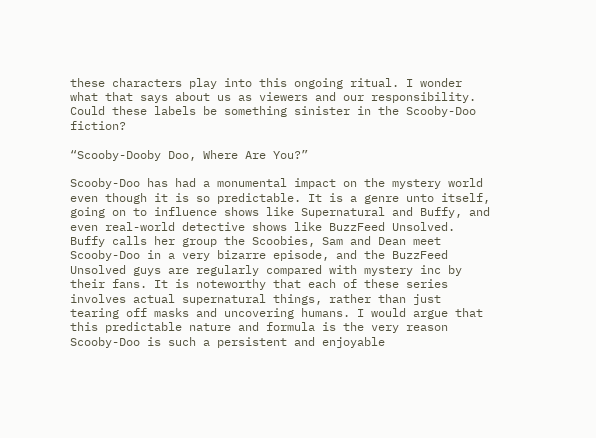these characters play into this ongoing ritual. I wonder what that says about us as viewers and our responsibility. Could these labels be something sinister in the Scooby-Doo fiction?

“Scooby-Dooby Doo, Where Are You?”

Scooby-Doo has had a monumental impact on the mystery world even though it is so predictable. It is a genre unto itself, going on to influence shows like Supernatural and Buffy, and even real-world detective shows like BuzzFeed Unsolved. Buffy calls her group the Scoobies, Sam and Dean meet Scooby-Doo in a very bizarre episode, and the BuzzFeed Unsolved guys are regularly compared with mystery inc by their fans. It is noteworthy that each of these series involves actual supernatural things, rather than just tearing off masks and uncovering humans. I would argue that this predictable nature and formula is the very reason Scooby-Doo is such a persistent and enjoyable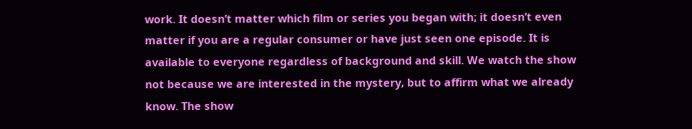work. It doesn’t matter which film or series you began with; it doesn’t even matter if you are a regular consumer or have just seen one episode. It is available to everyone regardless of background and skill. We watch the show not because we are interested in the mystery, but to affirm what we already know. The show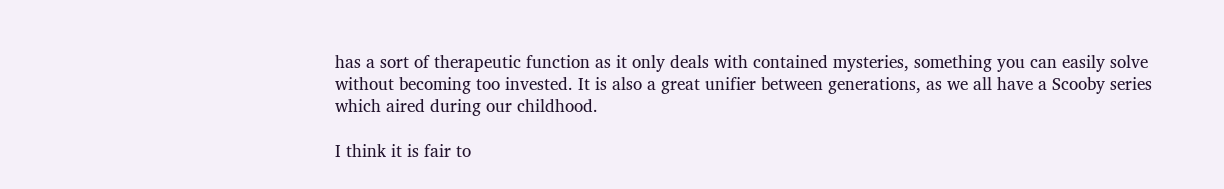has a sort of therapeutic function as it only deals with contained mysteries, something you can easily solve without becoming too invested. It is also a great unifier between generations, as we all have a Scooby series which aired during our childhood.

I think it is fair to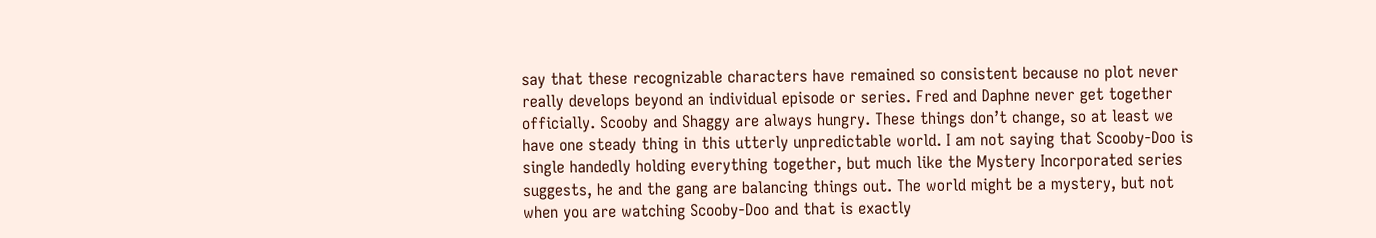say that these recognizable characters have remained so consistent because no plot never really develops beyond an individual episode or series. Fred and Daphne never get together officially. Scooby and Shaggy are always hungry. These things don’t change, so at least we have one steady thing in this utterly unpredictable world. I am not saying that Scooby-Doo is single handedly holding everything together, but much like the Mystery Incorporated series suggests, he and the gang are balancing things out. The world might be a mystery, but not when you are watching Scooby-Doo and that is exactly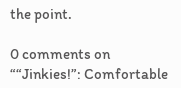the point.

0 comments on ““Jinkies!”: Comfortable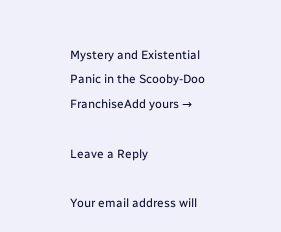Mystery and Existential Panic in the Scooby-Doo FranchiseAdd yours →

Leave a Reply

Your email address will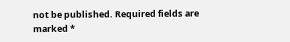not be published. Required fields are marked *